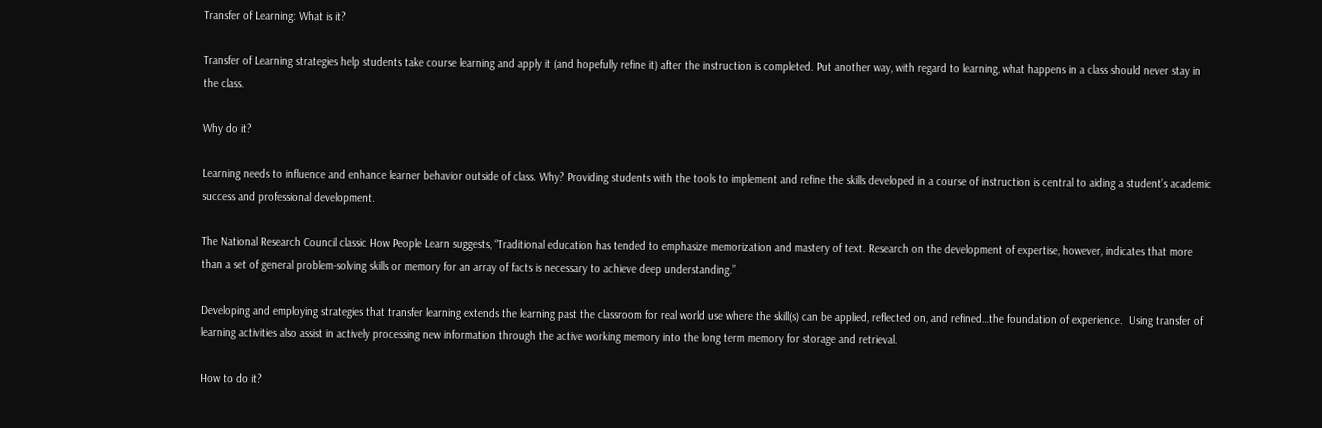Transfer of Learning: What is it?

Transfer of Learning strategies help students take course learning and apply it (and hopefully refine it) after the instruction is completed. Put another way, with regard to learning, what happens in a class should never stay in the class.

Why do it?

Learning needs to influence and enhance learner behavior outside of class. Why? Providing students with the tools to implement and refine the skills developed in a course of instruction is central to aiding a student’s academic success and professional development.

The National Research Council classic How People Learn suggests, “Traditional education has tended to emphasize memorization and mastery of text. Research on the development of expertise, however, indicates that more than a set of general problem-solving skills or memory for an array of facts is necessary to achieve deep understanding.”

Developing and employing strategies that transfer learning extends the learning past the classroom for real world use where the skill(s) can be applied, reflected on, and refined…the foundation of experience.  Using transfer of learning activities also assist in actively processing new information through the active working memory into the long term memory for storage and retrieval.

How to do it?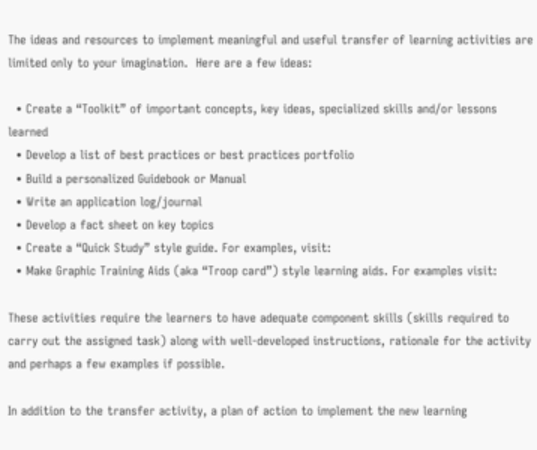The ideas and resources to implement meaningful and useful transfer of learning activities are limited only to your imagination.  Here are a few ideas:

  • Create a “Toolkit” of important concepts, key ideas, specialized skills and/or lessons learned
  • Develop a list of best practices or best practices portfolio
  • Build a personalized Guidebook or Manual
  • Write an application log/journal
  • Develop a fact sheet on key topics
  • Create a “Quick Study” style guide. For examples, visit:
  • Make Graphic Training Aids (aka “Troop card”) style learning aids. For examples visit:

These activities require the learners to have adequate component skills (skills required to carry out the assigned task) along with well-developed instructions, rationale for the activity and perhaps a few examples if possible.

In addition to the transfer activity, a plan of action to implement the new learning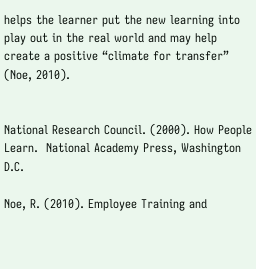helps the learner put the new learning into play out in the real world and may help create a positive “climate for transfer” (Noe, 2010).


National Research Council. (2000). How People Learn.  National Academy Press, Washington D.C.

Noe, R. (2010). Employee Training and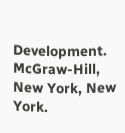Development.  McGraw-Hill, New York, New York.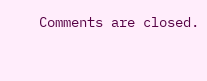Comments are closed.